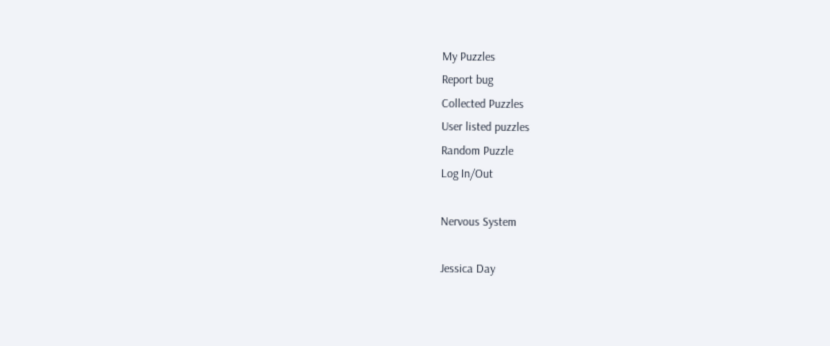My Puzzles
Report bug
Collected Puzzles
User listed puzzles
Random Puzzle
Log In/Out

Nervous System

Jessica Day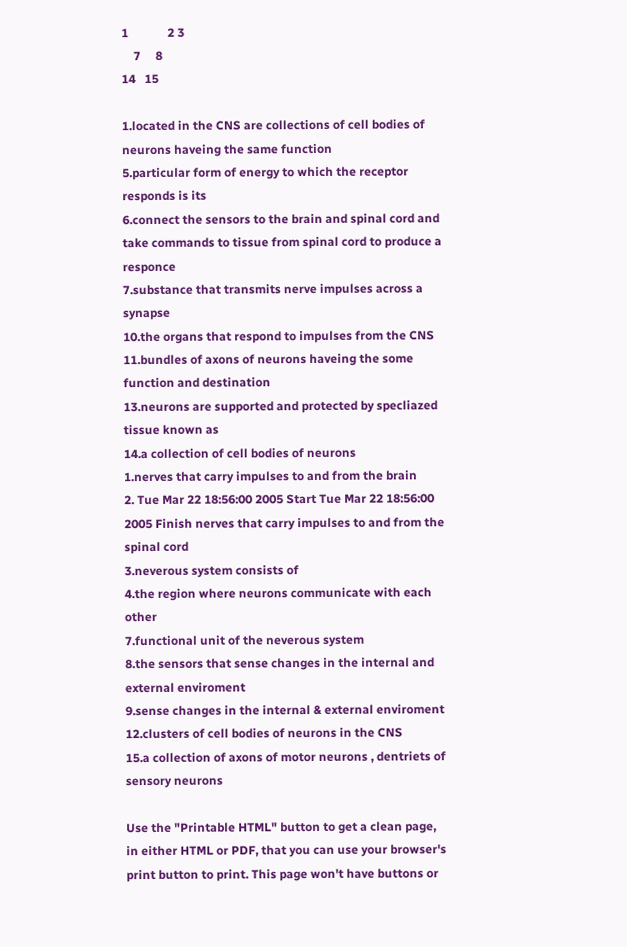1             2 3
    7     8
14   15

1.located in the CNS are collections of cell bodies of neurons haveing the same function
5.particular form of energy to which the receptor responds is its
6.connect the sensors to the brain and spinal cord and take commands to tissue from spinal cord to produce a responce
7.substance that transmits nerve impulses across a synapse
10.the organs that respond to impulses from the CNS
11.bundles of axons of neurons haveing the some function and destination
13.neurons are supported and protected by specliazed tissue known as
14.a collection of cell bodies of neurons
1.nerves that carry impulses to and from the brain
2. Tue Mar 22 18:56:00 2005 Start Tue Mar 22 18:56:00 2005 Finish nerves that carry impulses to and from the spinal cord
3.neverous system consists of
4.the region where neurons communicate with each other
7.functional unit of the neverous system
8.the sensors that sense changes in the internal and external enviroment
9.sense changes in the internal & external enviroment
12.clusters of cell bodies of neurons in the CNS
15.a collection of axons of motor neurons , dentriets of sensory neurons

Use the "Printable HTML" button to get a clean page, in either HTML or PDF, that you can use your browser's print button to print. This page won't have buttons or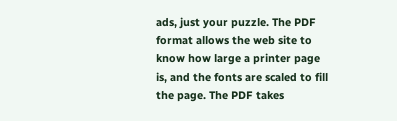ads, just your puzzle. The PDF format allows the web site to know how large a printer page is, and the fonts are scaled to fill the page. The PDF takes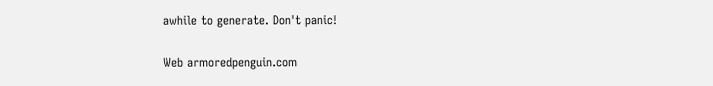awhile to generate. Don't panic!

Web armoredpenguin.com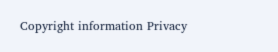Copyright information Privacy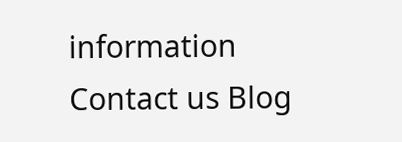information Contact us Blog